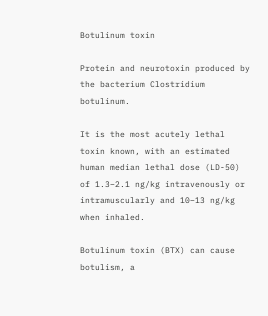Botulinum toxin

Protein and neurotoxin produced by the bacterium Clostridium botulinum.

It is the most acutely lethal toxin known, with an estimated human median lethal dose (LD-50) of 1.3–2.1 ng/kg intravenously or intramuscularly and 10–13 ng/kg when inhaled.

Botulinum toxin (BTX) can cause botulism, a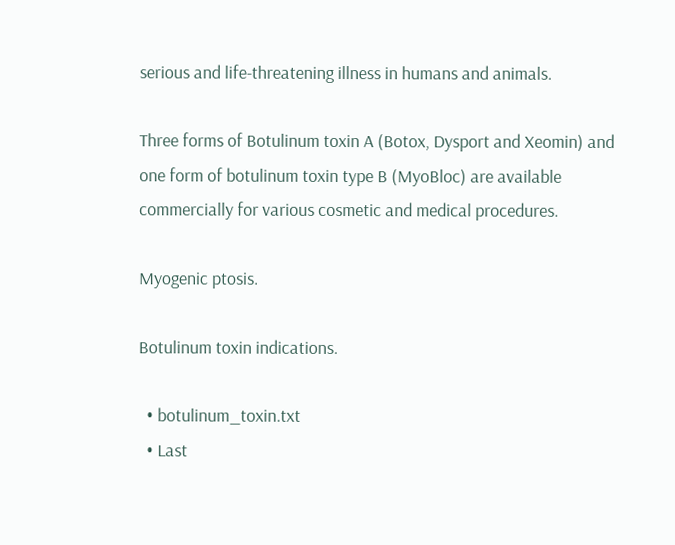serious and life-threatening illness in humans and animals.

Three forms of Botulinum toxin A (Botox, Dysport and Xeomin) and one form of botulinum toxin type B (MyoBloc) are available commercially for various cosmetic and medical procedures.

Myogenic ptosis.

Botulinum toxin indications.

  • botulinum_toxin.txt
  • Last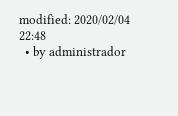modified: 2020/02/04 22:48
  • by administrador